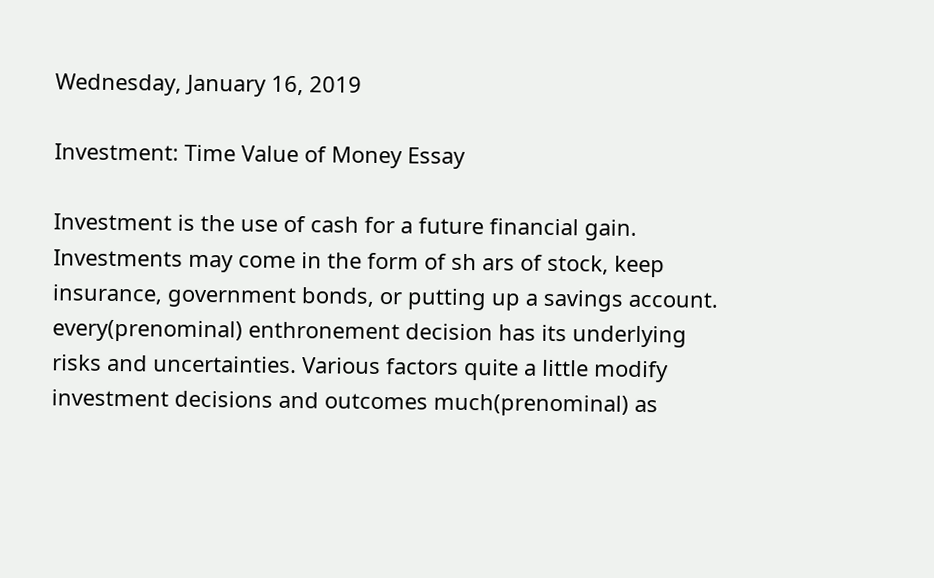Wednesday, January 16, 2019

Investment: Time Value of Money Essay

Investment is the use of cash for a future financial gain. Investments may come in the form of sh ars of stock, keep insurance, government bonds, or putting up a savings account. every(prenominal) enthronement decision has its underlying risks and uncertainties. Various factors quite a little modify investment decisions and outcomes much(prenominal) as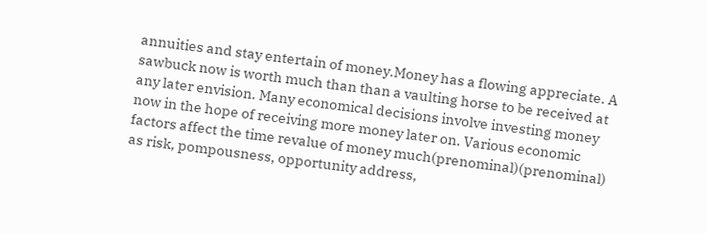annuities and stay entertain of money.Money has a flowing appreciate. A sawbuck now is worth much than than a vaulting horse to be received at any later envision. Many economical decisions involve investing money now in the hope of receiving more money later on. Various economic factors affect the time revalue of money much(prenominal)(prenominal) as risk, pompousness, opportunity address,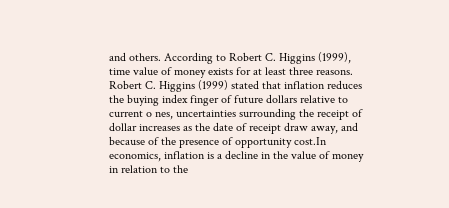and others. According to Robert C. Higgins (1999), time value of money exists for at least three reasons. Robert C. Higgins (1999) stated that inflation reduces the buying index finger of future dollars relative to current o nes, uncertainties surrounding the receipt of dollar increases as the date of receipt draw away, and because of the presence of opportunity cost.In economics, inflation is a decline in the value of money in relation to the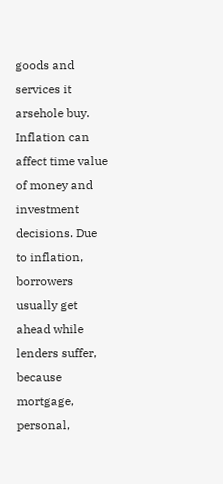goods and services it arsehole buy. Inflation can affect time value of money and investment decisions. Due to inflation, borrowers usually get ahead while lenders suffer, because mortgage, personal,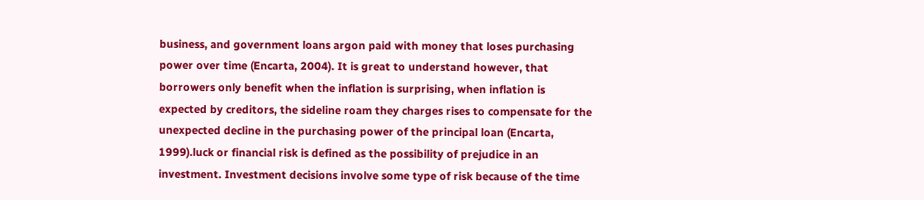business, and government loans argon paid with money that loses purchasing power over time (Encarta, 2004). It is great to understand however, that borrowers only benefit when the inflation is surprising, when inflation is expected by creditors, the sideline roam they charges rises to compensate for the unexpected decline in the purchasing power of the principal loan (Encarta, 1999).luck or financial risk is defined as the possibility of prejudice in an investment. Investment decisions involve some type of risk because of the time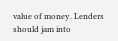value of money. Lenders should jam into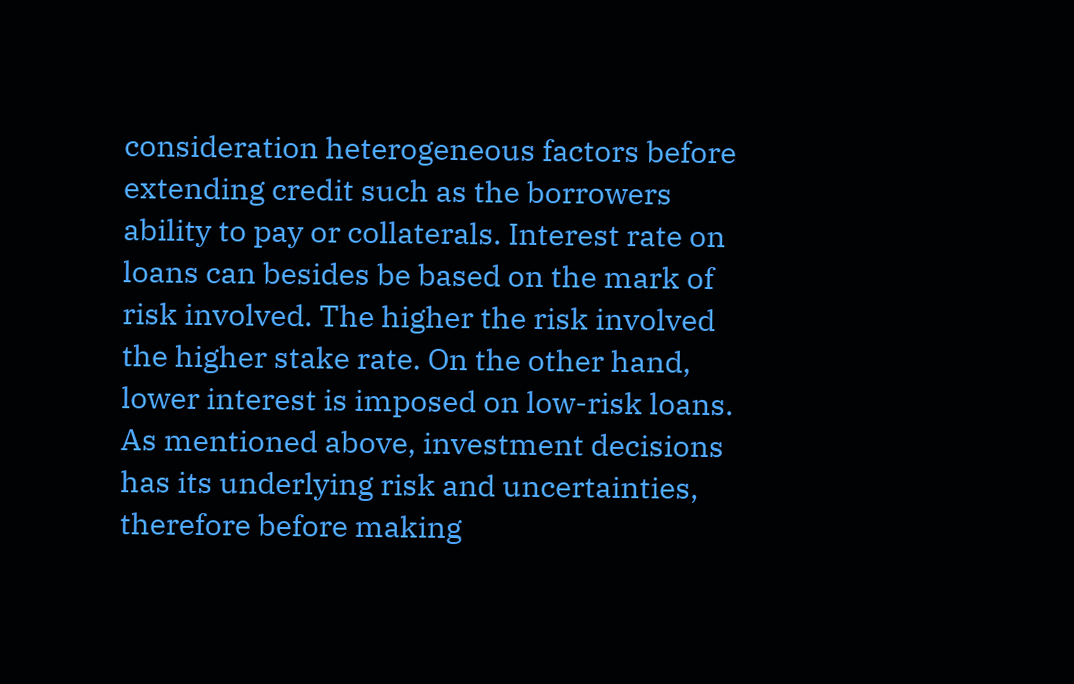consideration heterogeneous factors before extending credit such as the borrowers ability to pay or collaterals. Interest rate on loans can besides be based on the mark of risk involved. The higher the risk involved the higher stake rate. On the other hand, lower interest is imposed on low-risk loans. As mentioned above, investment decisions has its underlying risk and uncertainties, therefore before making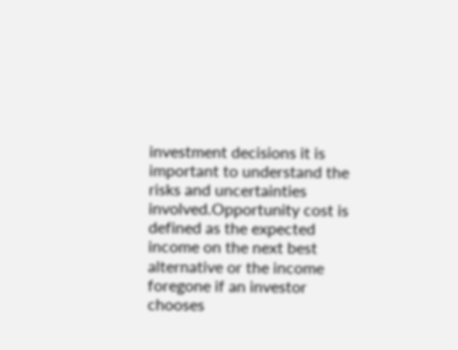investment decisions it is important to understand the risks and uncertainties involved.Opportunity cost is defined as the expected income on the next best alternative or the income foregone if an investor chooses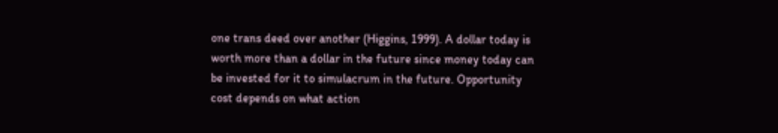one trans deed over another (Higgins, 1999). A dollar today is worth more than a dollar in the future since money today can be invested for it to simulacrum in the future. Opportunity cost depends on what action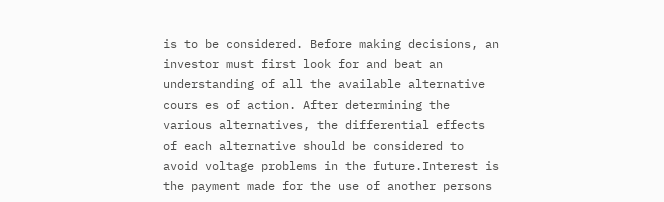is to be considered. Before making decisions, an investor must first look for and beat an understanding of all the available alternative cours es of action. After determining the various alternatives, the differential effects of each alternative should be considered to avoid voltage problems in the future.Interest is the payment made for the use of another persons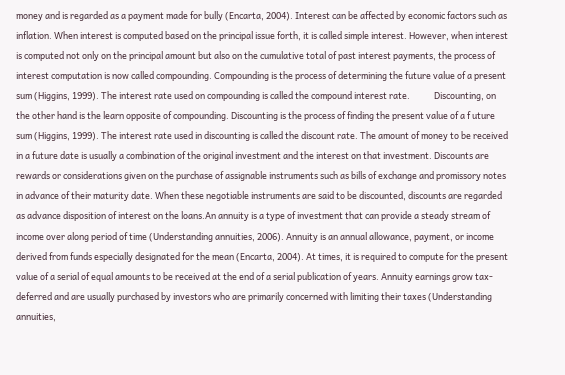money and is regarded as a payment made for bully (Encarta, 2004). Interest can be affected by economic factors such as inflation. When interest is computed based on the principal issue forth, it is called simple interest. However, when interest is computed not only on the principal amount but also on the cumulative total of past interest payments, the process of interest computation is now called compounding. Compounding is the process of determining the future value of a present sum (Higgins, 1999). The interest rate used on compounding is called the compound interest rate.            Discounting, on the other hand is the learn opposite of compounding. Discounting is the process of finding the present value of a f uture sum (Higgins, 1999). The interest rate used in discounting is called the discount rate. The amount of money to be received in a future date is usually a combination of the original investment and the interest on that investment. Discounts are rewards or considerations given on the purchase of assignable instruments such as bills of exchange and promissory notes in advance of their maturity date. When these negotiable instruments are said to be discounted, discounts are regarded as advance disposition of interest on the loans.An annuity is a type of investment that can provide a steady stream of income over along period of time (Understanding annuities, 2006). Annuity is an annual allowance, payment, or income derived from funds especially designated for the mean (Encarta, 2004). At times, it is required to compute for the present value of a serial of equal amounts to be received at the end of a serial publication of years. Annuity earnings grow tax-deferred and are usually purchased by investors who are primarily concerned with limiting their taxes (Understanding annuities,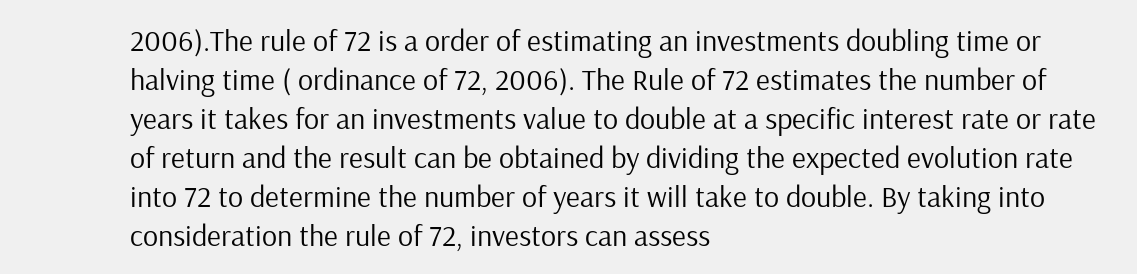2006).The rule of 72 is a order of estimating an investments doubling time or halving time ( ordinance of 72, 2006). The Rule of 72 estimates the number of years it takes for an investments value to double at a specific interest rate or rate of return and the result can be obtained by dividing the expected evolution rate into 72 to determine the number of years it will take to double. By taking into consideration the rule of 72, investors can assess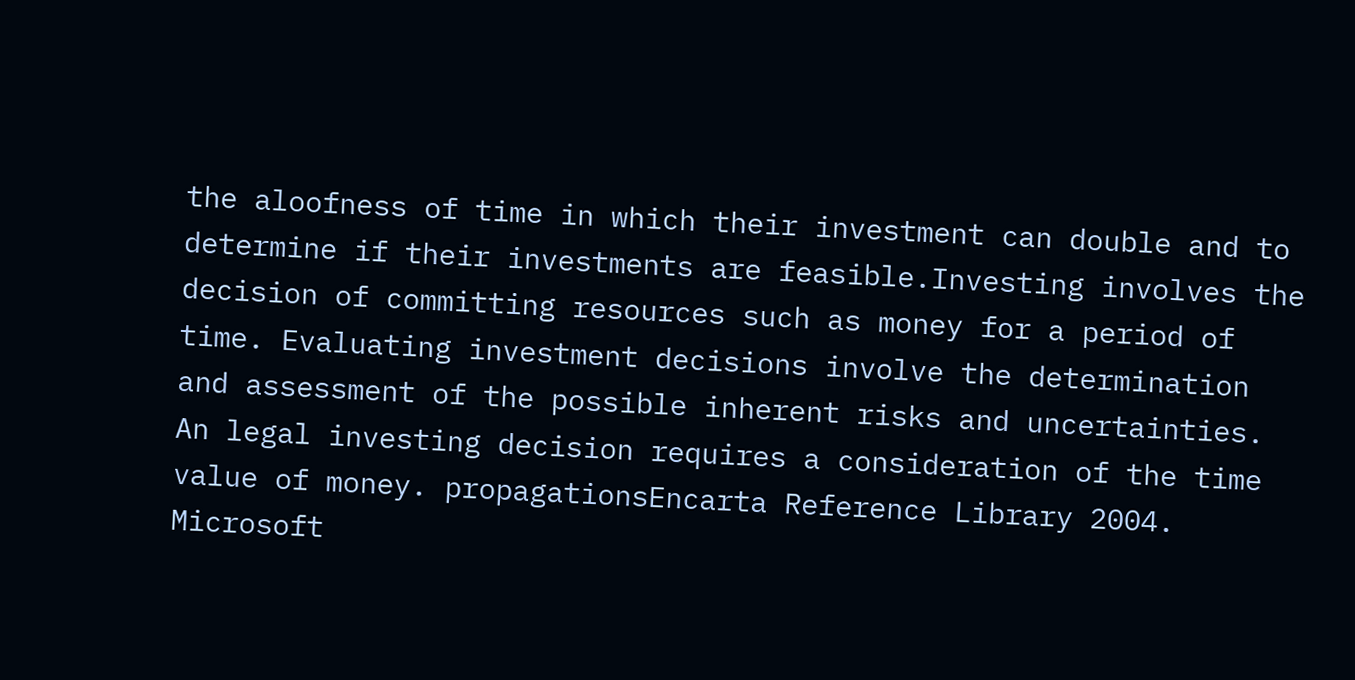the aloofness of time in which their investment can double and to determine if their investments are feasible.Investing involves the decision of committing resources such as money for a period of time. Evaluating investment decisions involve the determination and assessment of the possible inherent risks and uncertainties. An legal investing decision requires a consideration of the time value of money. propagationsEncarta Reference Library 2004. Microsoft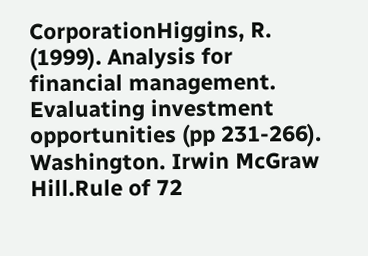CorporationHiggins, R. (1999). Analysis for financial management. Evaluating investment opportunities (pp 231-266). Washington. Irwin McGraw Hill.Rule of 72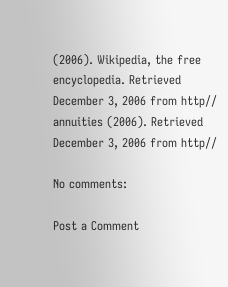(2006). Wikipedia, the free encyclopedia. Retrieved December 3, 2006 from http// annuities (2006). Retrieved December 3, 2006 from http//

No comments:

Post a Comment